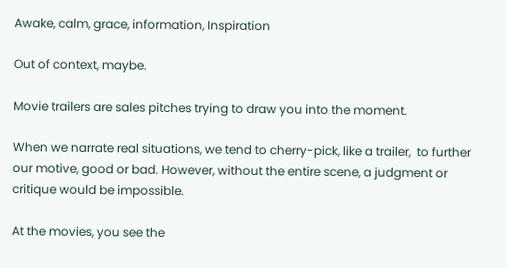Awake, calm, grace, information, Inspiration

Out of context, maybe.

Movie trailers are sales pitches trying to draw you into the moment.

When we narrate real situations, we tend to cherry-pick, like a trailer,  to further our motive, good or bad. However, without the entire scene, a judgment or critique would be impossible.

At the movies, you see the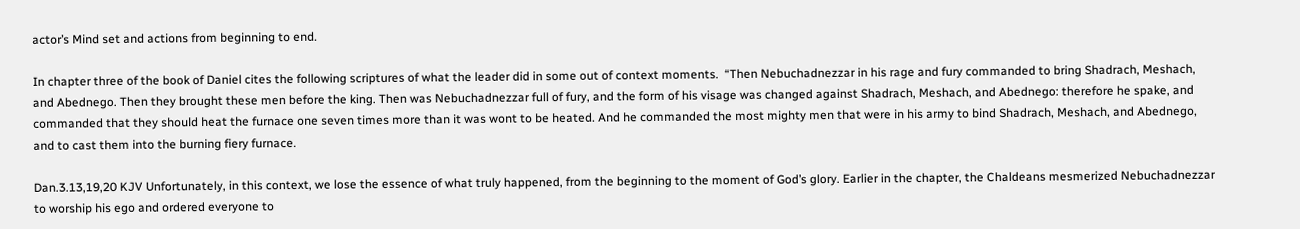actor’s Mind set and actions from beginning to end.

In chapter three of the book of Daniel cites the following scriptures of what the leader did in some out of context moments.  “Then Nebuchadnezzar in his rage and fury commanded to bring Shadrach, Meshach, and Abednego. Then they brought these men before the king. Then was Nebuchadnezzar full of fury, and the form of his visage was changed against Shadrach, Meshach, and Abednego: therefore he spake, and commanded that they should heat the furnace one seven times more than it was wont to be heated. And he commanded the most mighty men that were in his army to bind Shadrach, Meshach, and Abednego, and to cast them into the burning fiery furnace.

Dan.3.13,19,20 KJV Unfortunately, in this context, we lose the essence of what truly happened, from the beginning to the moment of God’s glory. Earlier in the chapter, the Chaldeans mesmerized Nebuchadnezzar to worship his ego and ordered everyone to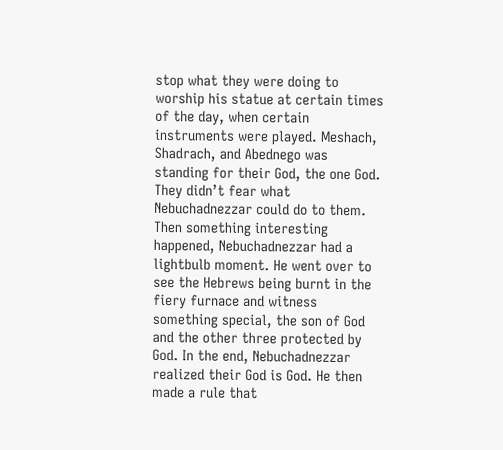stop what they were doing to worship his statue at certain times of the day, when certain instruments were played. Meshach, Shadrach, and Abednego was standing for their God, the one God. They didn’t fear what Nebuchadnezzar could do to them.  Then something interesting happened, Nebuchadnezzar had a lightbulb moment. He went over to see the Hebrews being burnt in the fiery furnace and witness something special, the son of God and the other three protected by God. In the end, Nebuchadnezzar realized their God is God. He then made a rule that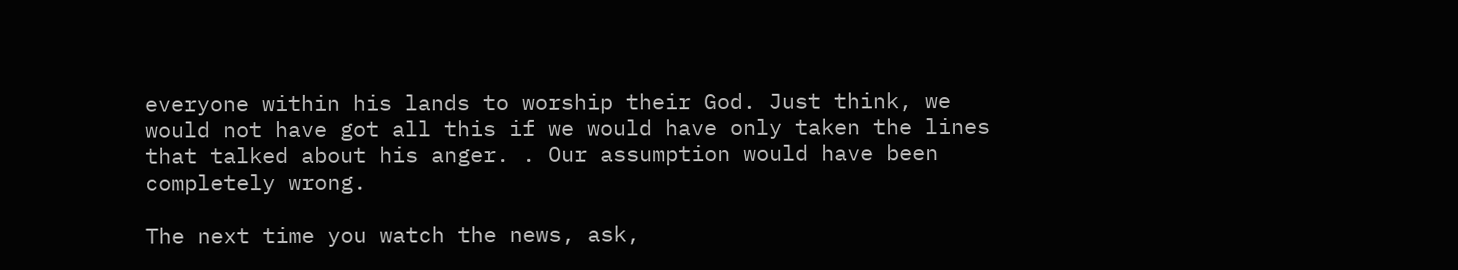everyone within his lands to worship their God. Just think, we would not have got all this if we would have only taken the lines that talked about his anger. . Our assumption would have been completely wrong.

The next time you watch the news, ask,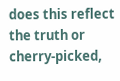does this reflect the truth or cherry-picked,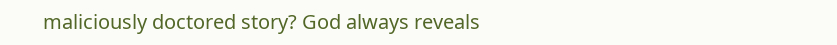maliciously doctored story? God always reveals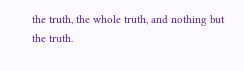the truth, the whole truth, and nothing but the truth.